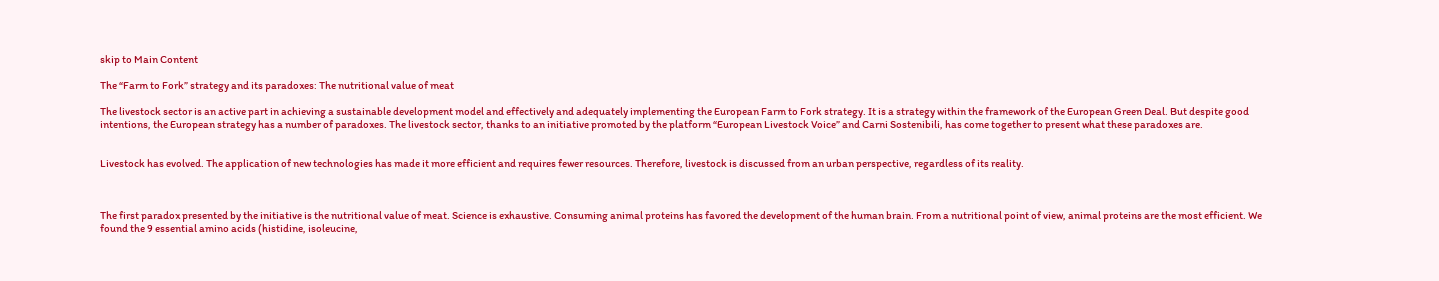skip to Main Content

The “Farm to Fork” strategy and its paradoxes: The nutritional value of meat

The livestock sector is an active part in achieving a sustainable development model and effectively and adequately implementing the European Farm to Fork strategy. It is a strategy within the framework of the European Green Deal. But despite good intentions, the European strategy has a number of paradoxes. The livestock sector, thanks to an initiative promoted by the platform “European Livestock Voice” and Carni Sostenibili, has come together to present what these paradoxes are.


Livestock has evolved. The application of new technologies has made it more efficient and requires fewer resources. Therefore, livestock is discussed from an urban perspective, regardless of its reality.



The first paradox presented by the initiative is the nutritional value of meat. Science is exhaustive. Consuming animal proteins has favored the development of the human brain. From a nutritional point of view, animal proteins are the most efficient. We found the 9 essential amino acids (histidine, isoleucine,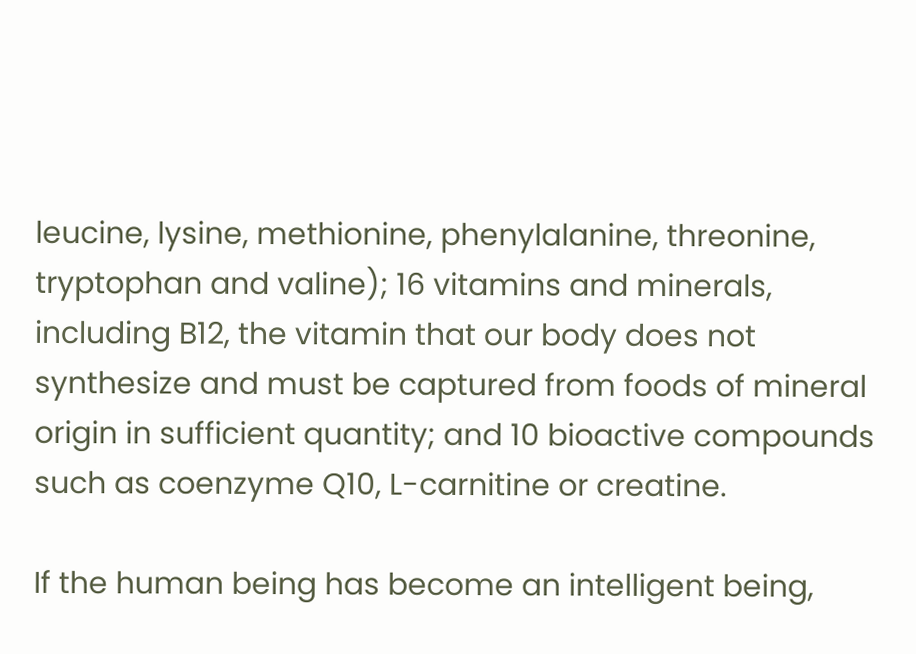leucine, lysine, methionine, phenylalanine, threonine, tryptophan and valine); 16 vitamins and minerals, including B12, the vitamin that our body does not synthesize and must be captured from foods of mineral origin in sufficient quantity; and 10 bioactive compounds such as coenzyme Q10, L-carnitine or creatine.

If the human being has become an intelligent being,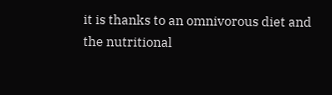it is thanks to an omnivorous diet and the nutritional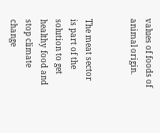values of foods of animal origin.


The meat sector is part of the solution to get healthy food and stop climate change